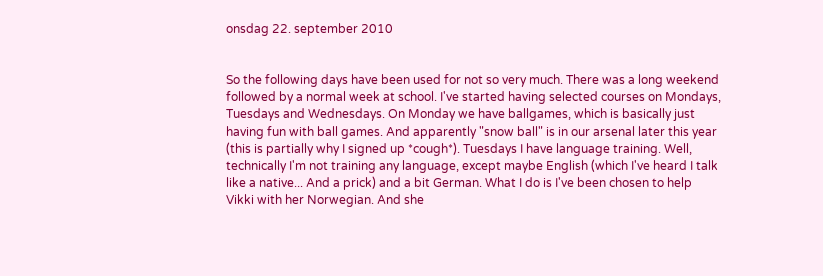onsdag 22. september 2010


So the following days have been used for not so very much. There was a long weekend followed by a normal week at school. I've started having selected courses on Mondays, Tuesdays and Wednesdays. On Monday we have ballgames, which is basically just having fun with ball games. And apparently "snow ball" is in our arsenal later this year (this is partially why I signed up *cough*). Tuesdays I have language training. Well, technically I'm not training any language, except maybe English (which I've heard I talk like a native... And a prick) and a bit German. What I do is I've been chosen to help Vikki with her Norwegian. And she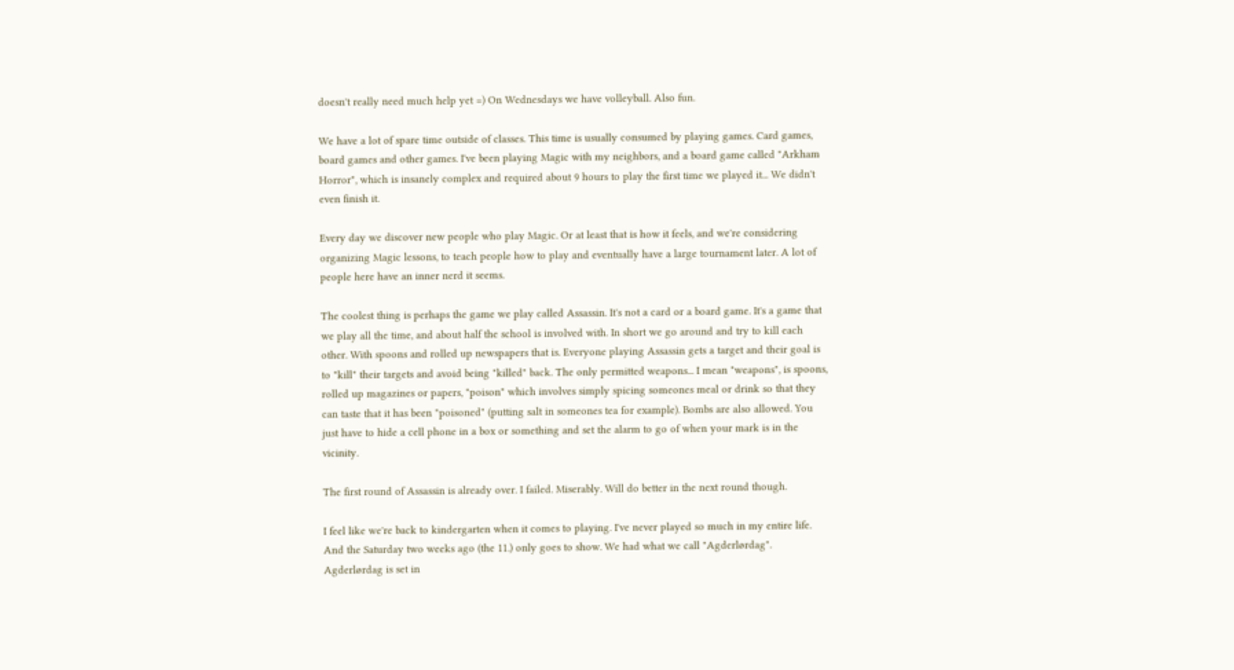doesn't really need much help yet =) On Wednesdays we have volleyball. Also fun.

We have a lot of spare time outside of classes. This time is usually consumed by playing games. Card games, board games and other games. I've been playing Magic with my neighbors, and a board game called "Arkham Horror", which is insanely complex and required about 9 hours to play the first time we played it... We didn't even finish it.

Every day we discover new people who play Magic. Or at least that is how it feels, and we're considering organizing Magic lessons, to teach people how to play and eventually have a large tournament later. A lot of people here have an inner nerd it seems.

The coolest thing is perhaps the game we play called Assassin. It's not a card or a board game. It's a game that we play all the time, and about half the school is involved with. In short we go around and try to kill each other. With spoons and rolled up newspapers that is. Everyone playing Assassin gets a target and their goal is to "kill" their targets and avoid being "killed" back. The only permitted weapons... I mean "weapons", is spoons, rolled up magazines or papers, "poison" which involves simply spicing someones meal or drink so that they can taste that it has been "poisoned" (putting salt in someones tea for example). Bombs are also allowed. You just have to hide a cell phone in a box or something and set the alarm to go of when your mark is in the vicinity.

The first round of Assassin is already over. I failed. Miserably. Will do better in the next round though.

I feel like we're back to kindergarten when it comes to playing. I've never played so much in my entire life. And the Saturday two weeks ago (the 11.) only goes to show. We had what we call "Agderlørdag". Agderlørdag is set in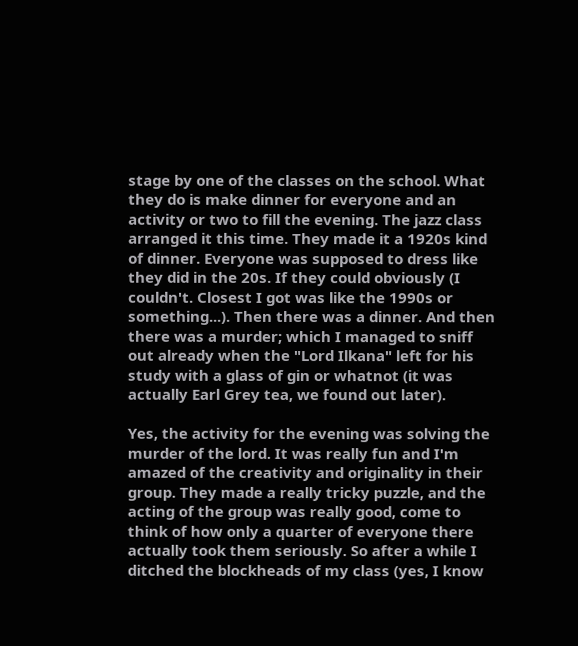stage by one of the classes on the school. What they do is make dinner for everyone and an activity or two to fill the evening. The jazz class arranged it this time. They made it a 1920s kind of dinner. Everyone was supposed to dress like they did in the 20s. If they could obviously (I couldn't. Closest I got was like the 1990s or something...). Then there was a dinner. And then there was a murder; which I managed to sniff out already when the "Lord Ilkana" left for his study with a glass of gin or whatnot (it was actually Earl Grey tea, we found out later).

Yes, the activity for the evening was solving the murder of the lord. It was really fun and I'm amazed of the creativity and originality in their group. They made a really tricky puzzle, and the acting of the group was really good, come to think of how only a quarter of everyone there actually took them seriously. So after a while I ditched the blockheads of my class (yes, I know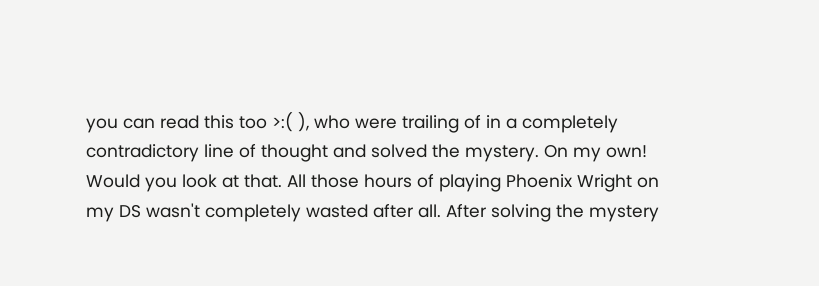you can read this too >:( ), who were trailing of in a completely contradictory line of thought and solved the mystery. On my own! Would you look at that. All those hours of playing Phoenix Wright on my DS wasn't completely wasted after all. After solving the mystery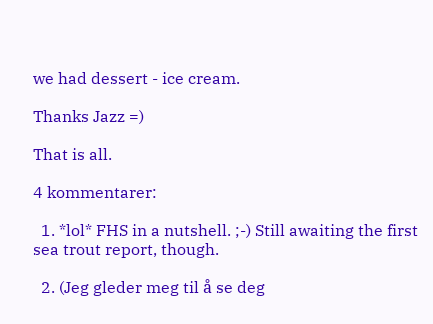we had dessert - ice cream.

Thanks Jazz =)

That is all.

4 kommentarer:

  1. *lol* FHS in a nutshell. ;-) Still awaiting the first sea trout report, though.

  2. (Jeg gleder meg til å se deg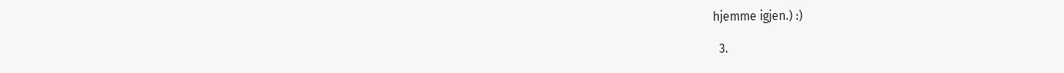hjemme igjen.) :)

  3.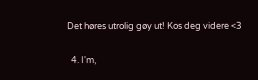Det høres utrolig gøy ut! Kos deg videre <3

  4. I'm,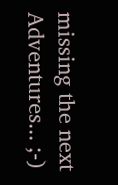missing the next Adventures... ;-)